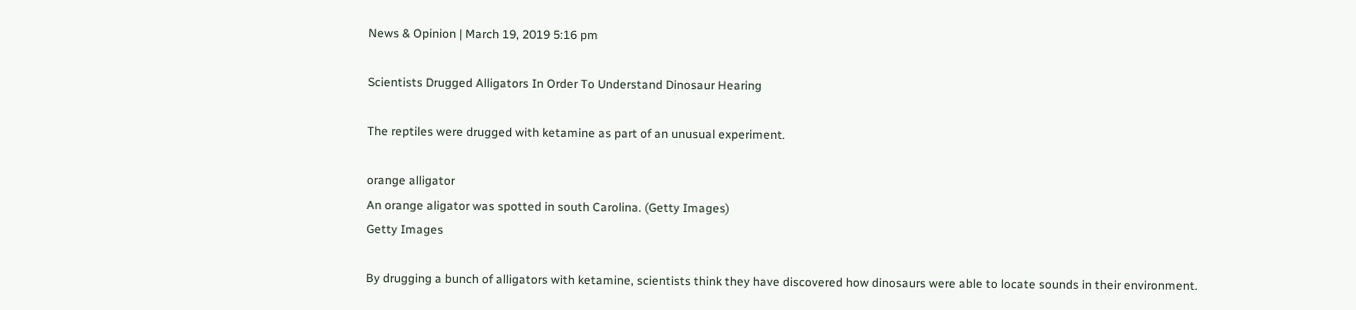News & Opinion | March 19, 2019 5:16 pm

Scientists Drugged Alligators In Order To Understand Dinosaur Hearing

The reptiles were drugged with ketamine as part of an unusual experiment.

orange alligator
An orange aligator was spotted in south Carolina. (Getty Images)
Getty Images

By drugging a bunch of alligators with ketamine, scientists think they have discovered how dinosaurs were able to locate sounds in their environment.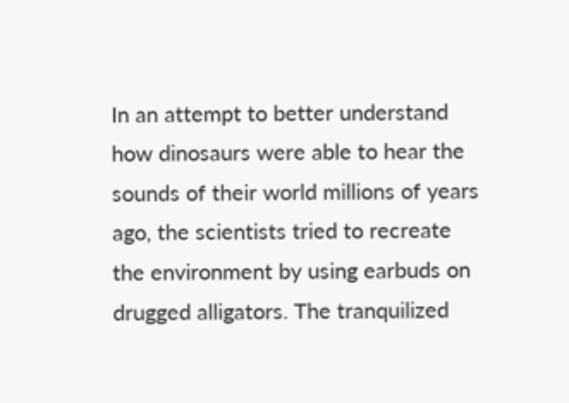In an attempt to better understand how dinosaurs were able to hear the sounds of their world millions of years ago, the scientists tried to recreate the environment by using earbuds on drugged alligators. The tranquilized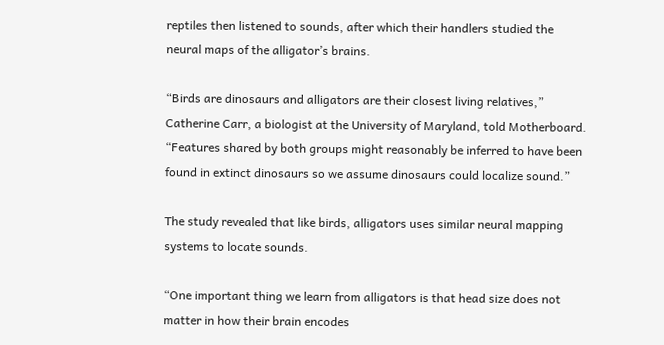reptiles then listened to sounds, after which their handlers studied the neural maps of the alligator’s brains.

“Birds are dinosaurs and alligators are their closest living relatives,” Catherine Carr, a biologist at the University of Maryland, told Motherboard. “Features shared by both groups might reasonably be inferred to have been found in extinct dinosaurs so we assume dinosaurs could localize sound.”

The study revealed that like birds, alligators uses similar neural mapping systems to locate sounds.

“One important thing we learn from alligators is that head size does not matter in how their brain encodes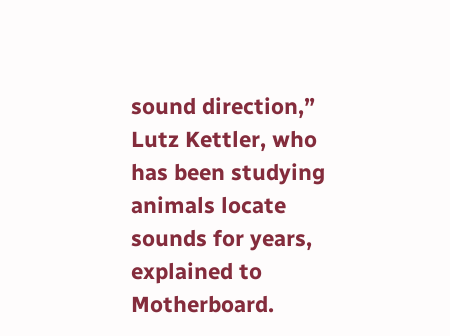sound direction,” Lutz Kettler, who has been studying animals locate sounds for years, explained to Motherboard.